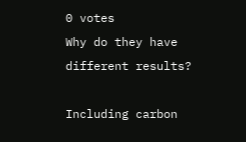0 votes
Why do they have different results?

Including carbon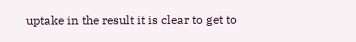uptake in the result it is clear to get to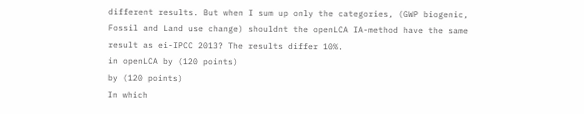different results. But when I sum up only the categories, (GWP biogenic, Fossil and Land use change) shouldnt the openLCA IA-method have the same result as ei-IPCC 2013? The results differ 10%.
in openLCA by (120 points)
by (120 points)
In which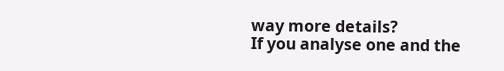way more details?
If you analyse one and the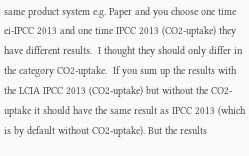same product system e.g. Paper and you choose one time ei-IPCC 2013 and one time IPCC 2013 (CO2-uptake) they have different results.  I thought they should only differ in the category CO2-uptake.  If you sum up the results with the LCIA IPCC 2013 (CO2-uptake) but without the CO2-uptake it should have the same result as IPCC 2013 (which is by default without CO2-uptake). But the results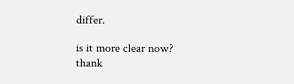differ.

is it more clear now?
thank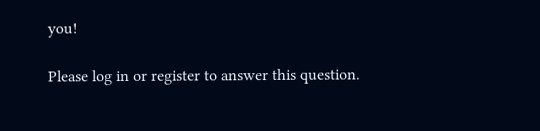you!

Please log in or register to answer this question.